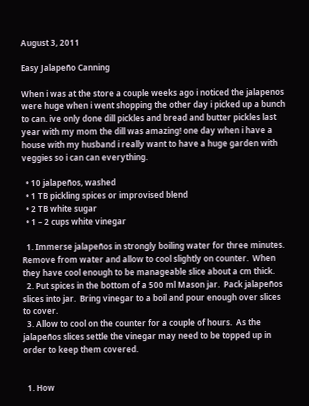August 3, 2011

Easy Jalapeño Canning

When i was at the store a couple weeks ago i noticed the jalapenos were huge when i went shopping the other day i picked up a bunch to can. ive only done dill pickles and bread and butter pickles last year with my mom the dill was amazing! one day when i have a house with my husband i really want to have a huge garden with veggies so i can can everything.

  • 10 jalapeños, washed
  • 1 TB pickling spices or improvised blend
  • 2 TB white sugar
  • 1 – 2 cups white vinegar

  1. Immerse jalapeños in strongly boiling water for three minutes.  Remove from water and allow to cool slightly on counter.  When they have cool enough to be manageable slice about a cm thick.
  2. Put spices in the bottom of a 500 ml Mason jar.  Pack jalapeños slices into jar.  Bring vinegar to a boil and pour enough over slices to cover.
  3. Allow to cool on the counter for a couple of hours.  As the jalapeños slices settle the vinegar may need to be topped up in order to keep them covered.


  1. How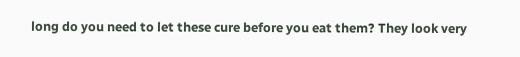long do you need to let these cure before you eat them? They look very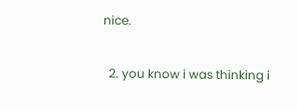nice.

  2. you know i was thinking i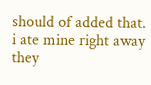should of added that. i ate mine right away they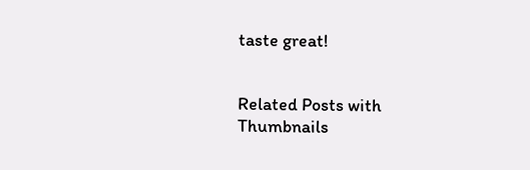taste great!


Related Posts with Thumbnails